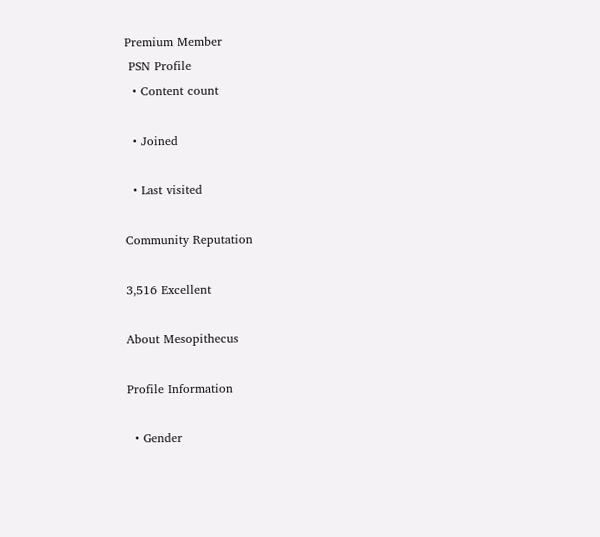Premium Member
 PSN Profile
  • Content count

  • Joined

  • Last visited

Community Reputation

3,516 Excellent

About Mesopithecus

Profile Information

  • Gender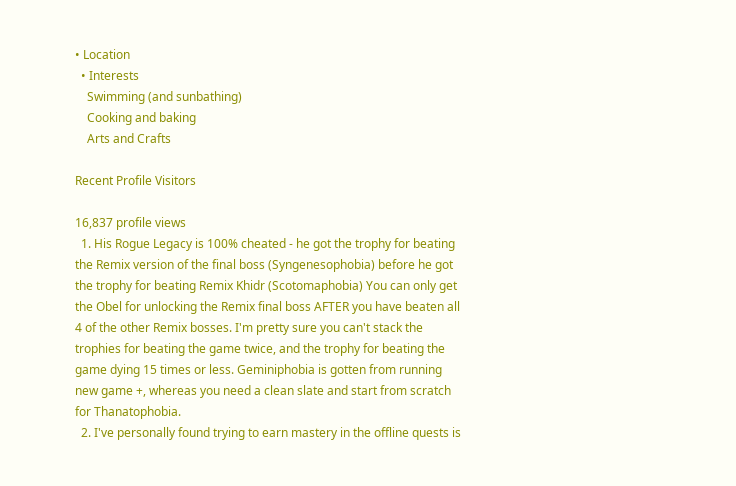• Location
  • Interests
    Swimming (and sunbathing)
    Cooking and baking
    Arts and Crafts

Recent Profile Visitors

16,837 profile views
  1. His Rogue Legacy is 100% cheated - he got the trophy for beating the Remix version of the final boss (Syngenesophobia) before he got the trophy for beating Remix Khidr (Scotomaphobia) You can only get the Obel for unlocking the Remix final boss AFTER you have beaten all 4 of the other Remix bosses. I'm pretty sure you can't stack the trophies for beating the game twice, and the trophy for beating the game dying 15 times or less. Geminiphobia is gotten from running new game +, whereas you need a clean slate and start from scratch for Thanatophobia.
  2. I've personally found trying to earn mastery in the offline quests is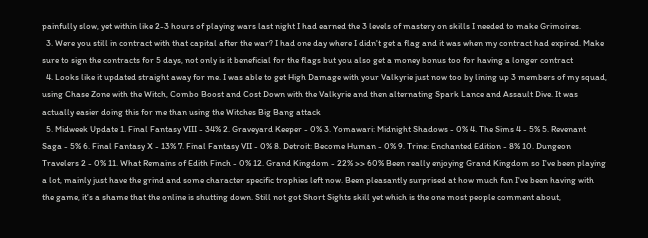painfully slow, yet within like 2-3 hours of playing wars last night I had earned the 3 levels of mastery on skills I needed to make Grimoires.
  3. Were you still in contract with that capital after the war? I had one day where I didn't get a flag and it was when my contract had expired. Make sure to sign the contracts for 5 days, not only is it beneficial for the flags but you also get a money bonus too for having a longer contract
  4. Looks like it updated straight away for me. I was able to get High Damage with your Valkyrie just now too by lining up 3 members of my squad, using Chase Zone with the Witch, Combo Boost and Cost Down with the Valkyrie and then alternating Spark Lance and Assault Dive. It was actually easier doing this for me than using the Witches Big Bang attack
  5. Midweek Update 1. Final Fantasy VIII - 34% 2. Graveyard Keeper - 0% 3. Yomawari: Midnight Shadows - 0% 4. The Sims 4 - 5% 5. Revenant Saga - 5% 6. Final Fantasy X - 13% 7. Final Fantasy VII - 0% 8. Detroit: Become Human - 0% 9. Trine: Enchanted Edition - 8% 10. Dungeon Travelers 2 - 0% 11. What Remains of Edith Finch - 0% 12. Grand Kingdom - 22% >> 60% Been really enjoying Grand Kingdom so I've been playing a lot, mainly just have the grind and some character specific trophies left now. Been pleasantly surprised at how much fun I've been having with the game, it's a shame that the online is shutting down. Still not got Short Sights skill yet which is the one most people comment about,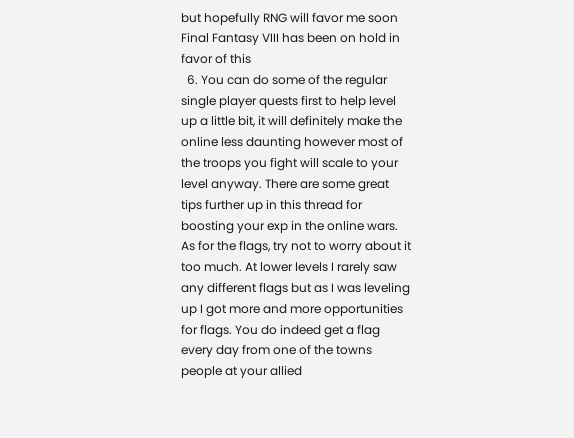but hopefully RNG will favor me soon Final Fantasy VIII has been on hold in favor of this
  6. You can do some of the regular single player quests first to help level up a little bit, it will definitely make the online less daunting however most of the troops you fight will scale to your level anyway. There are some great tips further up in this thread for boosting your exp in the online wars. As for the flags, try not to worry about it too much. At lower levels I rarely saw any different flags but as I was leveling up I got more and more opportunities for flags. You do indeed get a flag every day from one of the towns people at your allied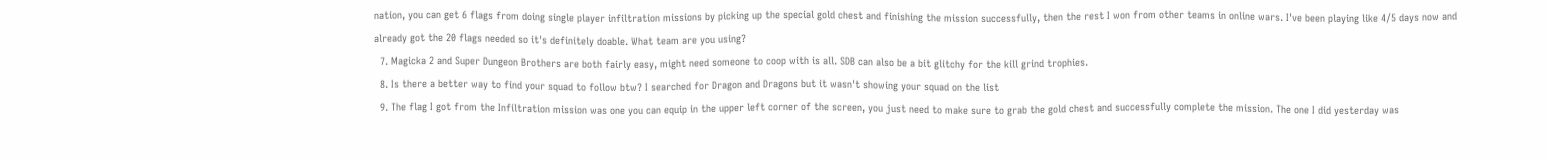nation, you can get 6 flags from doing single player infiltration missions by picking up the special gold chest and finishing the mission successfully, then the rest I won from other teams in online wars. I've been playing like 4/5 days now and already got the 20 flags needed so it's definitely doable. What team are you using?
  7. Magicka 2 and Super Dungeon Brothers are both fairly easy, might need someone to coop with is all. SDB can also be a bit glitchy for the kill grind trophies.
  8. Is there a better way to find your squad to follow btw? I searched for Dragon and Dragons but it wasn't showing your squad on the list
  9. The flag I got from the Infiltration mission was one you can equip in the upper left corner of the screen, you just need to make sure to grab the gold chest and successfully complete the mission. The one I did yesterday was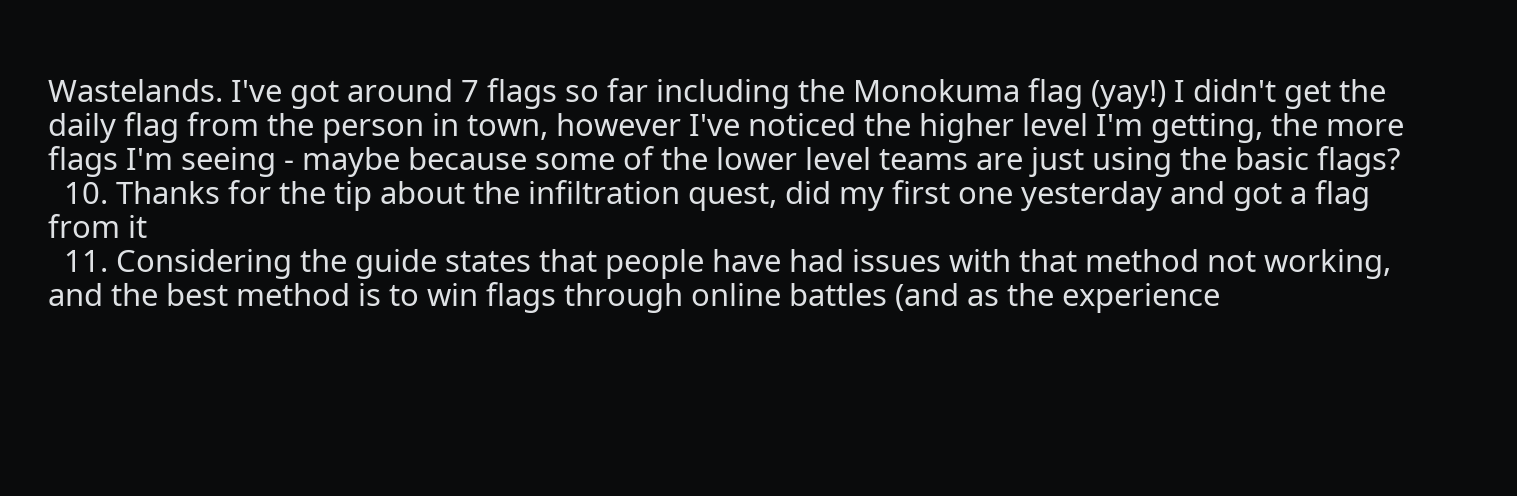Wastelands. I've got around 7 flags so far including the Monokuma flag (yay!) I didn't get the daily flag from the person in town, however I've noticed the higher level I'm getting, the more flags I'm seeing - maybe because some of the lower level teams are just using the basic flags?
  10. Thanks for the tip about the infiltration quest, did my first one yesterday and got a flag from it
  11. Considering the guide states that people have had issues with that method not working, and the best method is to win flags through online battles (and as the experience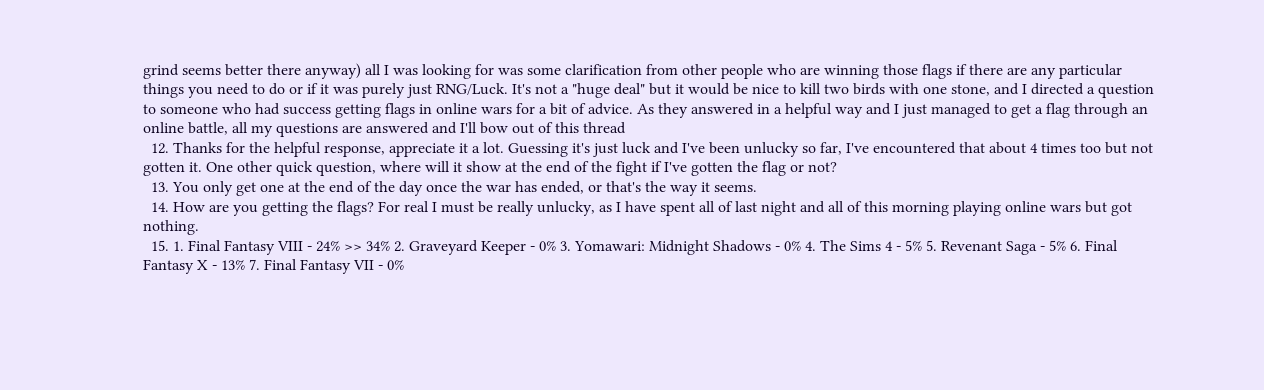grind seems better there anyway) all I was looking for was some clarification from other people who are winning those flags if there are any particular things you need to do or if it was purely just RNG/Luck. It's not a "huge deal" but it would be nice to kill two birds with one stone, and I directed a question to someone who had success getting flags in online wars for a bit of advice. As they answered in a helpful way and I just managed to get a flag through an online battle, all my questions are answered and I'll bow out of this thread
  12. Thanks for the helpful response, appreciate it a lot. Guessing it's just luck and I've been unlucky so far, I've encountered that about 4 times too but not gotten it. One other quick question, where will it show at the end of the fight if I've gotten the flag or not?
  13. You only get one at the end of the day once the war has ended, or that's the way it seems.
  14. How are you getting the flags? For real I must be really unlucky, as I have spent all of last night and all of this morning playing online wars but got nothing.
  15. 1. Final Fantasy VIII - 24% >> 34% 2. Graveyard Keeper - 0% 3. Yomawari: Midnight Shadows - 0% 4. The Sims 4 - 5% 5. Revenant Saga - 5% 6. Final Fantasy X - 13% 7. Final Fantasy VII - 0%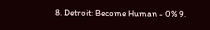8. Detroit: Become Human - 0% 9.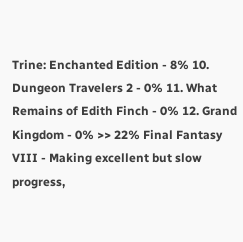Trine: Enchanted Edition - 8% 10. Dungeon Travelers 2 - 0% 11. What Remains of Edith Finch - 0% 12. Grand Kingdom - 0% >> 22% Final Fantasy VIII - Making excellent but slow progress,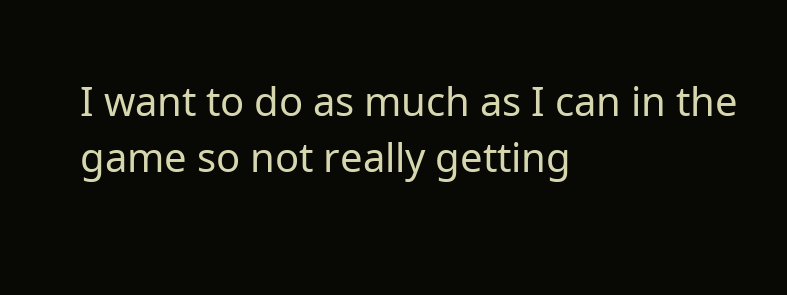I want to do as much as I can in the game so not really getting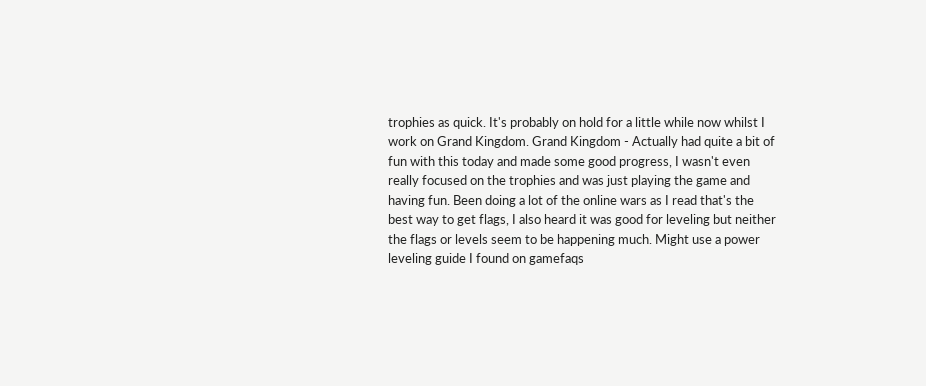trophies as quick. It's probably on hold for a little while now whilst I work on Grand Kingdom. Grand Kingdom - Actually had quite a bit of fun with this today and made some good progress, I wasn't even really focused on the trophies and was just playing the game and having fun. Been doing a lot of the online wars as I read that's the best way to get flags, I also heard it was good for leveling but neither the flags or levels seem to be happening much. Might use a power leveling guide I found on gamefaqs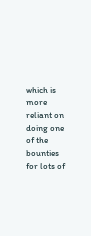which is more reliant on doing one of the bounties for lots of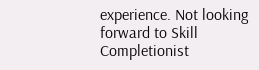experience. Not looking forward to Skill Completionist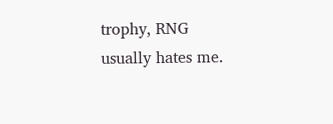trophy, RNG usually hates me.